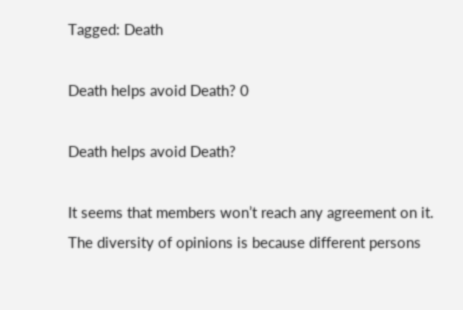Tagged: Death

Death helps avoid Death? 0

Death helps avoid Death?

It seems that members won’t reach any agreement on it. The diversity of opinions is because different persons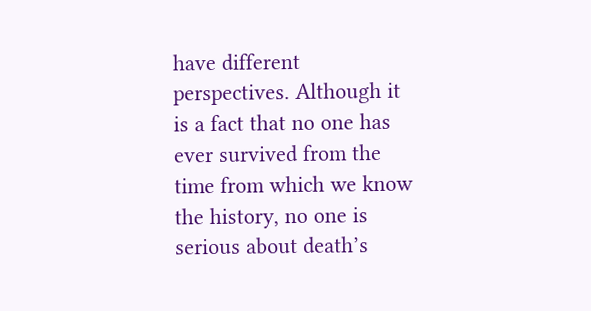have different perspectives. Although it is a fact that no one has ever survived from the time from which we know the history, no one is serious about death’s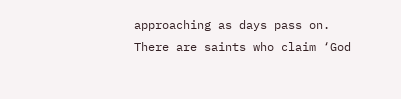approaching as days pass on. There are saints who claim ‘God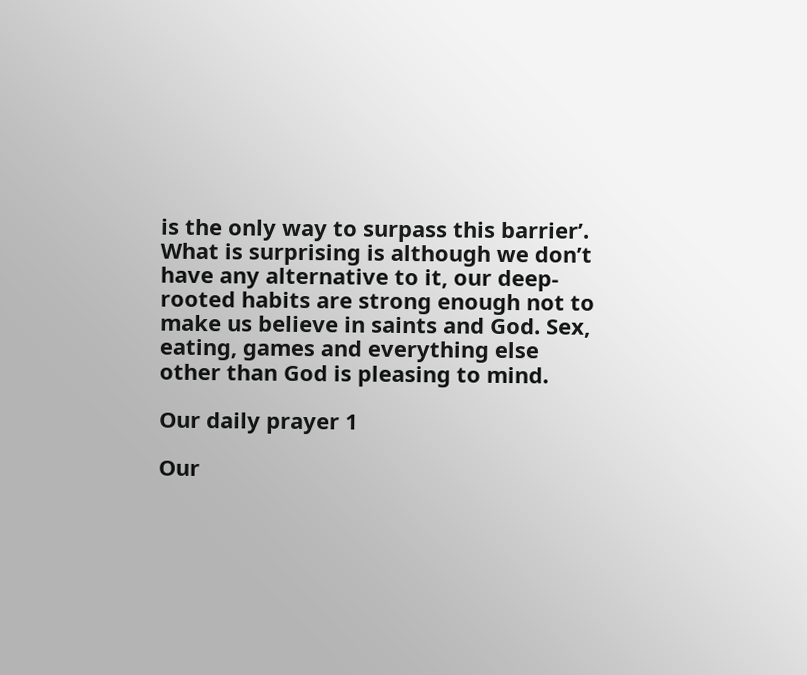is the only way to surpass this barrier’. What is surprising is although we don’t have any alternative to it, our deep-rooted habits are strong enough not to make us believe in saints and God. Sex, eating, games and everything else other than God is pleasing to mind.

Our daily prayer 1

Our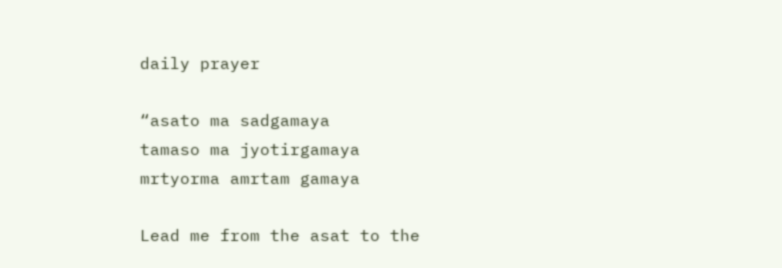daily prayer

“asato ma sadgamaya
tamaso ma jyotirgamaya
mrtyorma amrtam gamaya

Lead me from the asat to the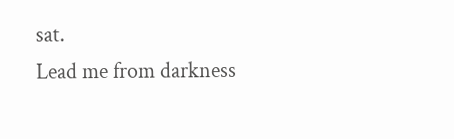sat.
Lead me from darkness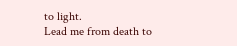to light.
Lead me from death to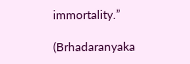immortality.”

(Brhadaranyaka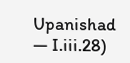Upanishad — I.iii.28)